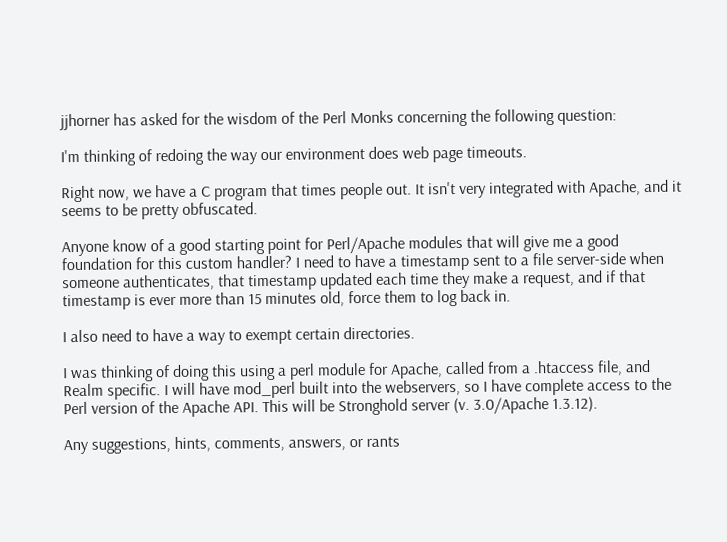jjhorner has asked for the wisdom of the Perl Monks concerning the following question:

I'm thinking of redoing the way our environment does web page timeouts.

Right now, we have a C program that times people out. It isn't very integrated with Apache, and it seems to be pretty obfuscated.

Anyone know of a good starting point for Perl/Apache modules that will give me a good foundation for this custom handler? I need to have a timestamp sent to a file server-side when someone authenticates, that timestamp updated each time they make a request, and if that timestamp is ever more than 15 minutes old, force them to log back in.

I also need to have a way to exempt certain directories.

I was thinking of doing this using a perl module for Apache, called from a .htaccess file, and Realm specific. I will have mod_perl built into the webservers, so I have complete access to the Perl version of the Apache API. This will be Stronghold server (v. 3.0/Apache 1.3.12).

Any suggestions, hints, comments, answers, or rants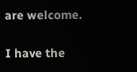are welcome.

I have the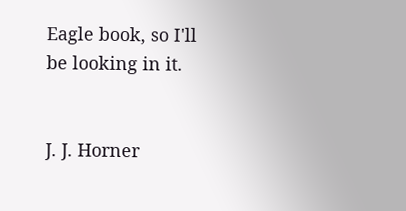Eagle book, so I'll be looking in it.


J. J. Horner